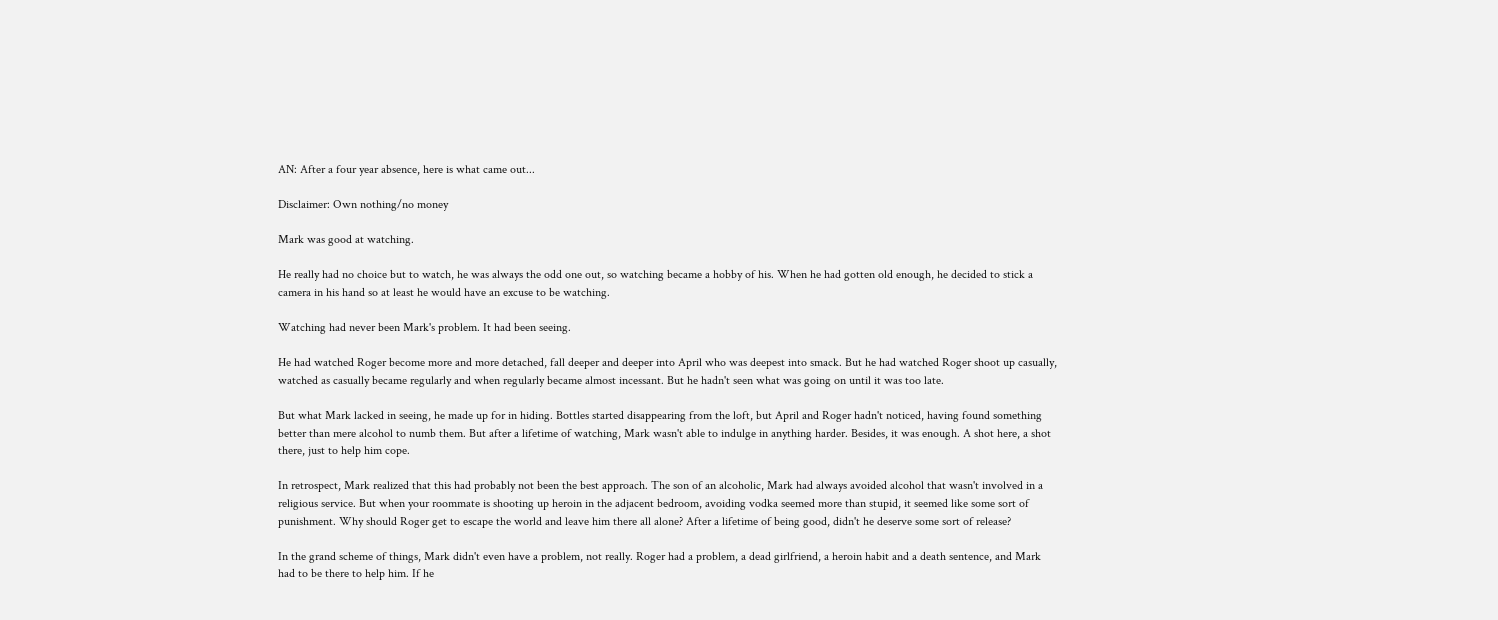AN: After a four year absence, here is what came out...

Disclaimer: Own nothing/no money

Mark was good at watching.

He really had no choice but to watch, he was always the odd one out, so watching became a hobby of his. When he had gotten old enough, he decided to stick a camera in his hand so at least he would have an excuse to be watching.

Watching had never been Mark's problem. It had been seeing.

He had watched Roger become more and more detached, fall deeper and deeper into April who was deepest into smack. But he had watched Roger shoot up casually, watched as casually became regularly and when regularly became almost incessant. But he hadn't seen what was going on until it was too late.

But what Mark lacked in seeing, he made up for in hiding. Bottles started disappearing from the loft, but April and Roger hadn't noticed, having found something better than mere alcohol to numb them. But after a lifetime of watching, Mark wasn't able to indulge in anything harder. Besides, it was enough. A shot here, a shot there, just to help him cope.

In retrospect, Mark realized that this had probably not been the best approach. The son of an alcoholic, Mark had always avoided alcohol that wasn't involved in a religious service. But when your roommate is shooting up heroin in the adjacent bedroom, avoiding vodka seemed more than stupid, it seemed like some sort of punishment. Why should Roger get to escape the world and leave him there all alone? After a lifetime of being good, didn't he deserve some sort of release?

In the grand scheme of things, Mark didn't even have a problem, not really. Roger had a problem, a dead girlfriend, a heroin habit and a death sentence, and Mark had to be there to help him. If he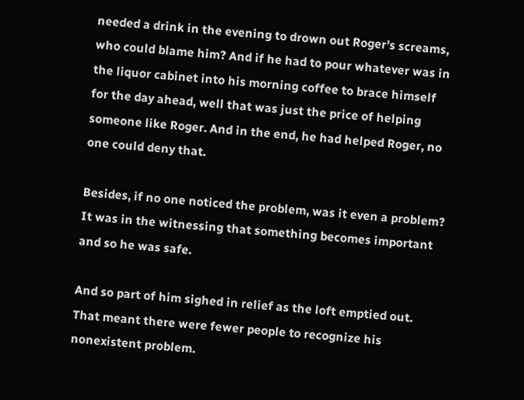needed a drink in the evening to drown out Roger's screams, who could blame him? And if he had to pour whatever was in the liquor cabinet into his morning coffee to brace himself for the day ahead, well that was just the price of helping someone like Roger. And in the end, he had helped Roger, no one could deny that.

Besides, if no one noticed the problem, was it even a problem? It was in the witnessing that something becomes important and so he was safe.

And so part of him sighed in relief as the loft emptied out. That meant there were fewer people to recognize his nonexistent problem.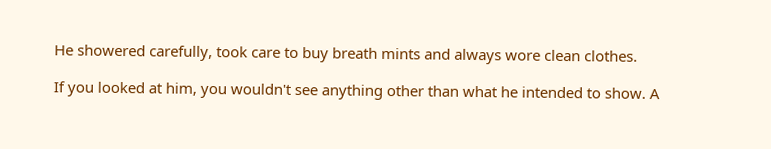He showered carefully, took care to buy breath mints and always wore clean clothes.

If you looked at him, you wouldn't see anything other than what he intended to show. A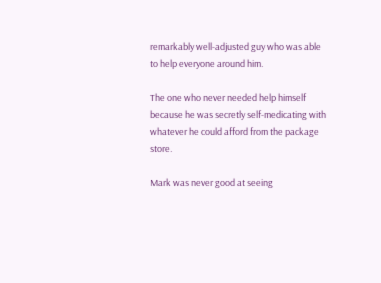remarkably well-adjusted guy who was able to help everyone around him.

The one who never needed help himself because he was secretly self-medicating with whatever he could afford from the package store.

Mark was never good at seeing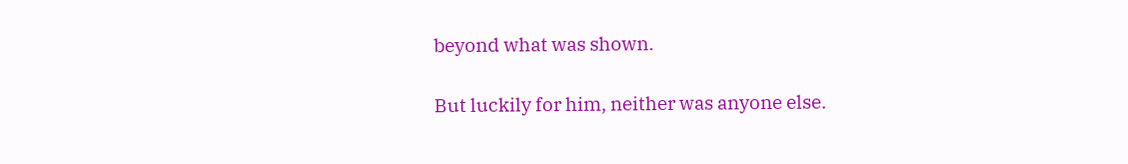beyond what was shown.

But luckily for him, neither was anyone else.